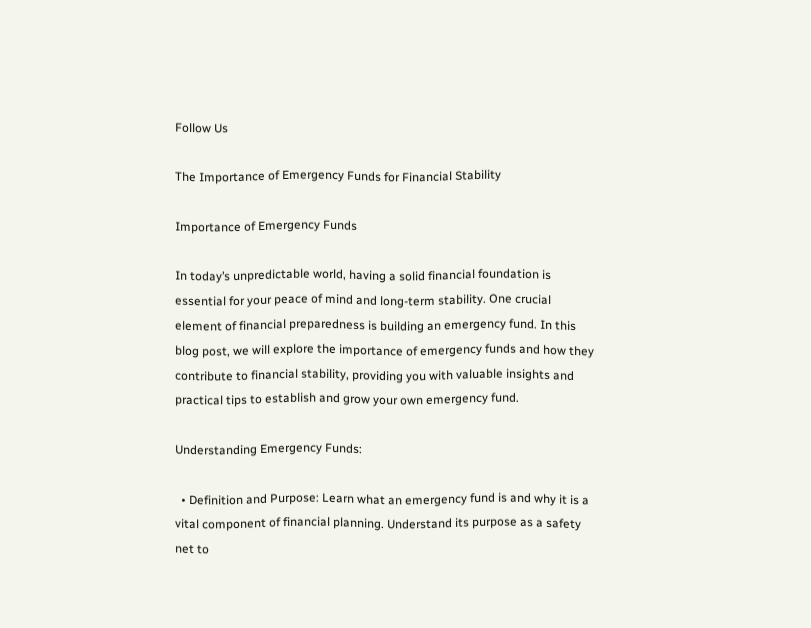Follow Us

The Importance of Emergency Funds for Financial Stability

Importance of Emergency Funds

In today’s unpredictable world, having a solid financial foundation is essential for your peace of mind and long-term stability. One crucial element of financial preparedness is building an emergency fund. In this blog post, we will explore the importance of emergency funds and how they contribute to financial stability, providing you with valuable insights and practical tips to establish and grow your own emergency fund.

Understanding Emergency Funds:

  • Definition and Purpose: Learn what an emergency fund is and why it is a vital component of financial planning. Understand its purpose as a safety net to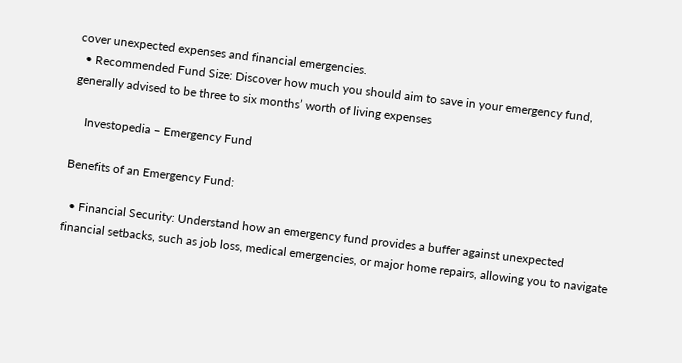cover unexpected expenses and financial emergencies.
  • Recommended Fund Size: Discover how much you should aim to save in your emergency fund, generally advised to be three to six months’ worth of living expenses

    Investopedia – Emergency Fund

Benefits of an Emergency Fund:

  • Financial Security: Understand how an emergency fund provides a buffer against unexpected financial setbacks, such as job loss, medical emergencies, or major home repairs, allowing you to navigate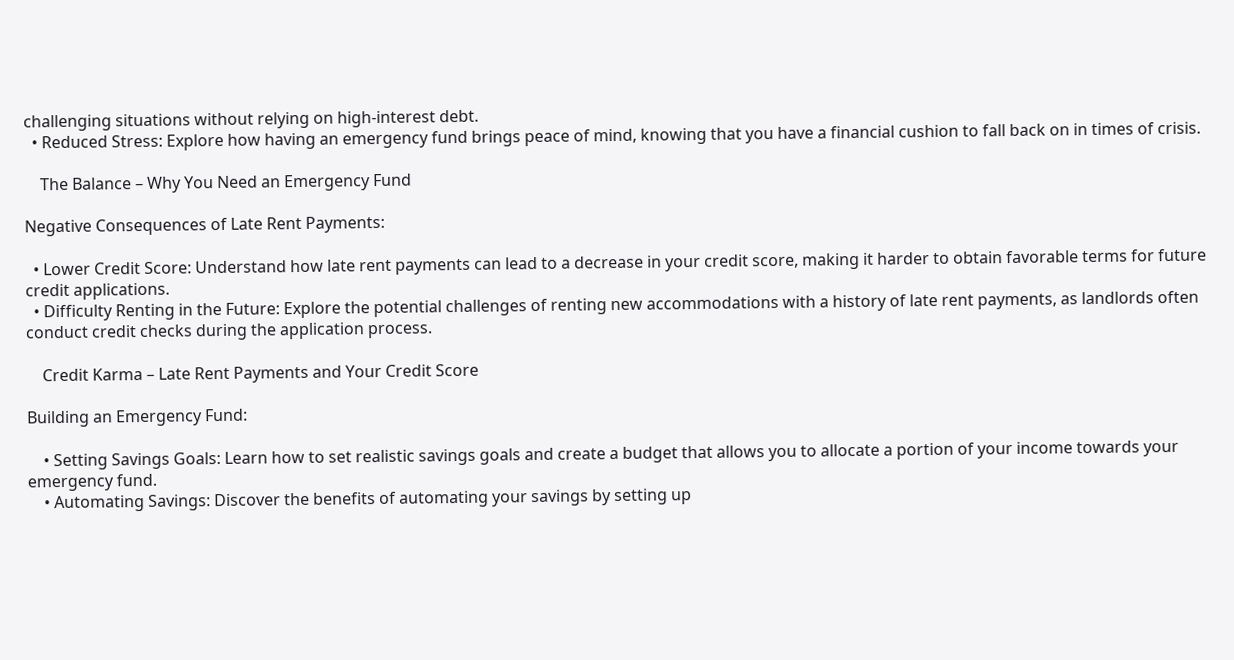challenging situations without relying on high-interest debt.
  • Reduced Stress: Explore how having an emergency fund brings peace of mind, knowing that you have a financial cushion to fall back on in times of crisis.

    The Balance – Why You Need an Emergency Fund

Negative Consequences of Late Rent Payments:

  • Lower Credit Score: Understand how late rent payments can lead to a decrease in your credit score, making it harder to obtain favorable terms for future credit applications.
  • Difficulty Renting in the Future: Explore the potential challenges of renting new accommodations with a history of late rent payments, as landlords often conduct credit checks during the application process.

    Credit Karma – Late Rent Payments and Your Credit Score

Building an Emergency Fund:

    • Setting Savings Goals: Learn how to set realistic savings goals and create a budget that allows you to allocate a portion of your income towards your emergency fund.
    • Automating Savings: Discover the benefits of automating your savings by setting up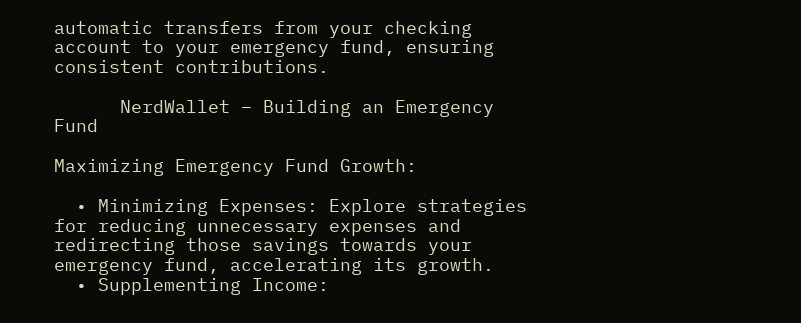automatic transfers from your checking account to your emergency fund, ensuring consistent contributions.

      NerdWallet – Building an Emergency Fund

Maximizing Emergency Fund Growth:

  • Minimizing Expenses: Explore strategies for reducing unnecessary expenses and redirecting those savings towards your emergency fund, accelerating its growth.
  • Supplementing Income: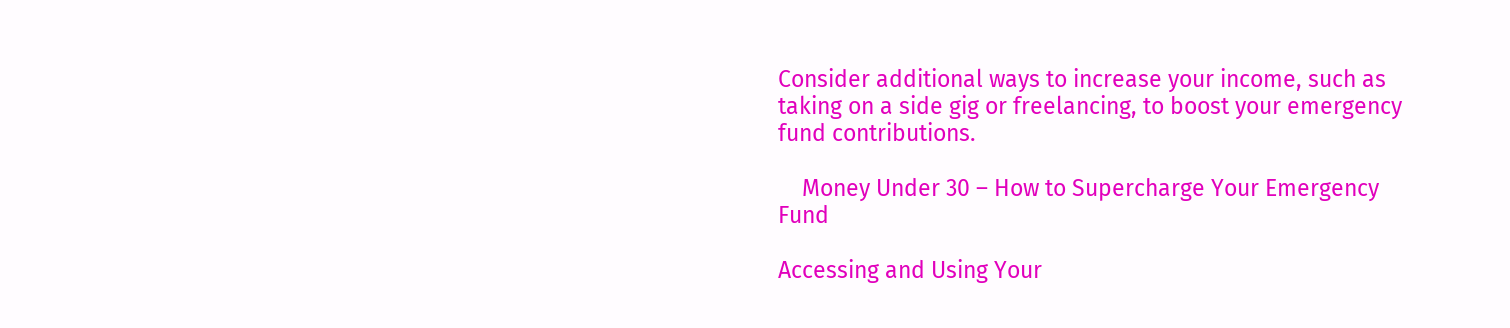Consider additional ways to increase your income, such as taking on a side gig or freelancing, to boost your emergency fund contributions.

    Money Under 30 – How to Supercharge Your Emergency Fund

Accessing and Using Your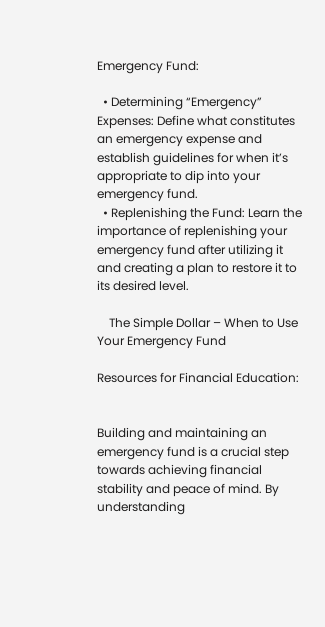Emergency Fund:

  • Determining “Emergency” Expenses: Define what constitutes an emergency expense and establish guidelines for when it’s appropriate to dip into your emergency fund.
  • Replenishing the Fund: Learn the importance of replenishing your emergency fund after utilizing it and creating a plan to restore it to its desired level.

    The Simple Dollar – When to Use Your Emergency Fund

Resources for Financial Education:


Building and maintaining an emergency fund is a crucial step towards achieving financial stability and peace of mind. By understanding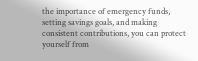the importance of emergency funds, setting savings goals, and making consistent contributions, you can protect yourself from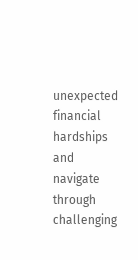unexpected financial hardships and navigate through challenging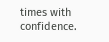times with confidence.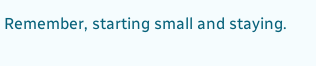Remember, starting small and staying.